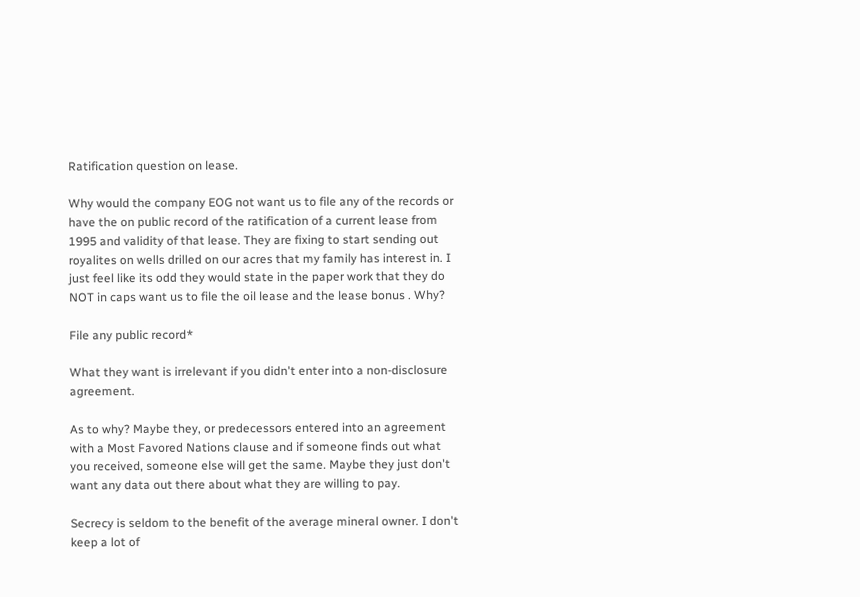Ratification question on lease.

Why would the company EOG not want us to file any of the records or have the on public record of the ratification of a current lease from 1995 and validity of that lease. They are fixing to start sending out royalites on wells drilled on our acres that my family has interest in. I just feel like its odd they would state in the paper work that they do NOT in caps want us to file the oil lease and the lease bonus . Why?

File any public record*

What they want is irrelevant if you didn't enter into a non-disclosure agreement.

As to why? Maybe they, or predecessors entered into an agreement with a Most Favored Nations clause and if someone finds out what you received, someone else will get the same. Maybe they just don't want any data out there about what they are willing to pay.

Secrecy is seldom to the benefit of the average mineral owner. I don't keep a lot of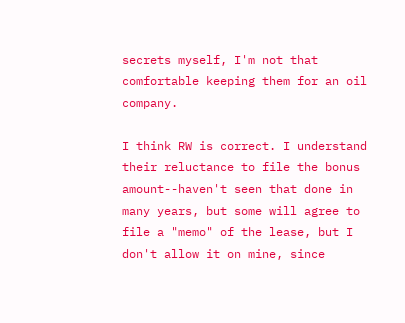secrets myself, I'm not that comfortable keeping them for an oil company.

I think RW is correct. I understand their reluctance to file the bonus amount--haven't seen that done in many years, but some will agree to file a "memo" of the lease, but I don't allow it on mine, since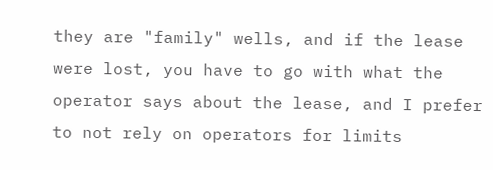they are "family" wells, and if the lease were lost, you have to go with what the operator says about the lease, and I prefer to not rely on operators for limits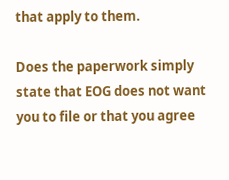that apply to them.

Does the paperwork simply state that EOG does not want you to file or that you agree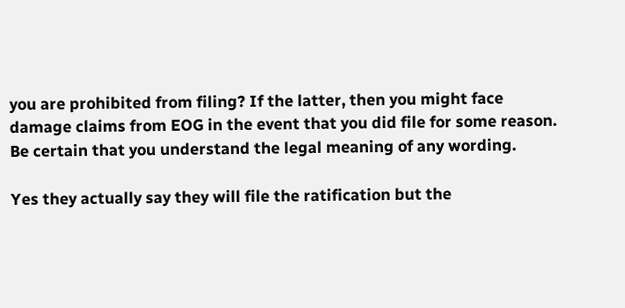you are prohibited from filing? If the latter, then you might face damage claims from EOG in the event that you did file for some reason. Be certain that you understand the legal meaning of any wording.

Yes they actually say they will file the ratification but the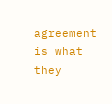agreement is what they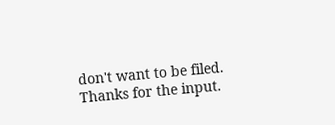don't want to be filed. Thanks for the input.